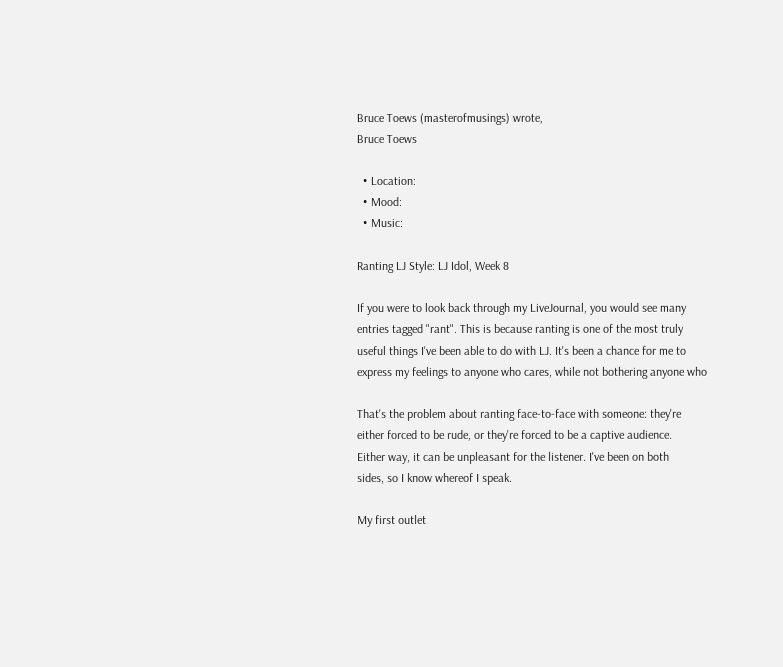Bruce Toews (masterofmusings) wrote,
Bruce Toews

  • Location:
  • Mood:
  • Music:

Ranting LJ Style: LJ Idol, Week 8

If you were to look back through my LiveJournal, you would see many
entries tagged "rant". This is because ranting is one of the most truly
useful things I've been able to do with LJ. It's been a chance for me to
express my feelings to anyone who cares, while not bothering anyone who

That's the problem about ranting face-to-face with someone: they're
either forced to be rude, or they're forced to be a captive audience.
Either way, it can be unpleasant for the listener. I've been on both
sides, so I know whereof I speak.

My first outlet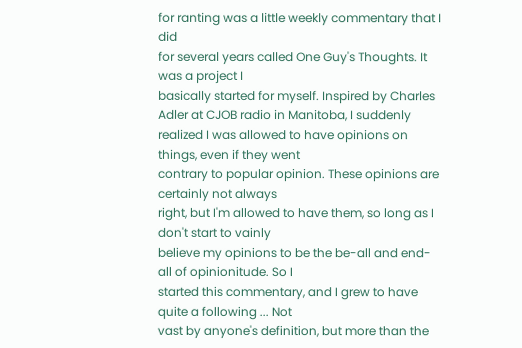for ranting was a little weekly commentary that I did
for several years called One Guy's Thoughts. It was a project I
basically started for myself. Inspired by Charles Adler at CJOB radio in Manitoba, I suddenly
realized I was allowed to have opinions on things, even if they went
contrary to popular opinion. These opinions are certainly not always
right, but I'm allowed to have them, so long as I don't start to vainly
believe my opinions to be the be-all and end-all of opinionitude. So I
started this commentary, and I grew to have quite a following ... Not
vast by anyone's definition, but more than the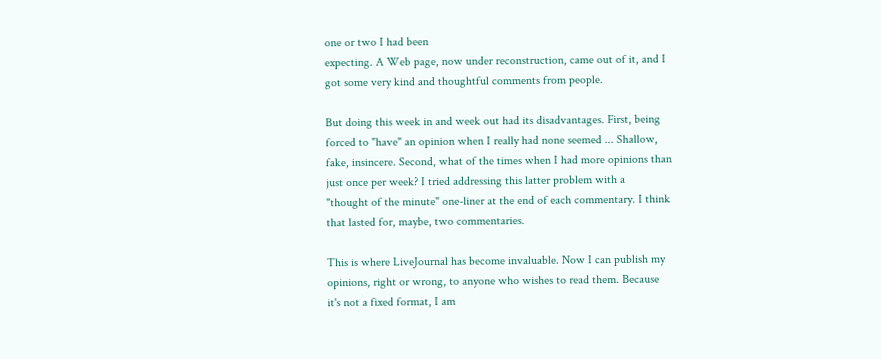one or two I had been
expecting. A Web page, now under reconstruction, came out of it, and I
got some very kind and thoughtful comments from people.

But doing this week in and week out had its disadvantages. First, being
forced to "have" an opinion when I really had none seemed ... Shallow,
fake, insincere. Second, what of the times when I had more opinions than
just once per week? I tried addressing this latter problem with a
"thought of the minute" one-liner at the end of each commentary. I think
that lasted for, maybe, two commentaries.

This is where LiveJournal has become invaluable. Now I can publish my
opinions, right or wrong, to anyone who wishes to read them. Because
it's not a fixed format, I am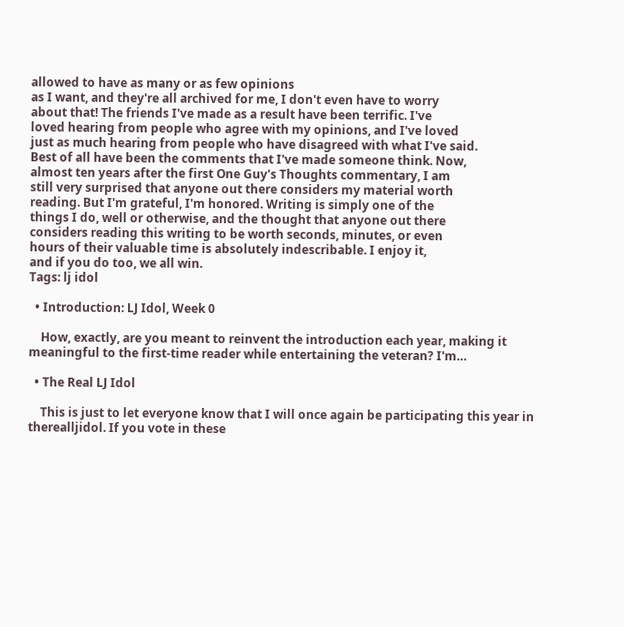allowed to have as many or as few opinions
as I want, and they're all archived for me, I don't even have to worry
about that! The friends I've made as a result have been terrific. I've
loved hearing from people who agree with my opinions, and I've loved
just as much hearing from people who have disagreed with what I've said.
Best of all have been the comments that I've made someone think. Now,
almost ten years after the first One Guy's Thoughts commentary, I am
still very surprised that anyone out there considers my material worth
reading. But I'm grateful, I'm honored. Writing is simply one of the
things I do, well or otherwise, and the thought that anyone out there
considers reading this writing to be worth seconds, minutes, or even
hours of their valuable time is absolutely indescribable. I enjoy it,
and if you do too, we all win.
Tags: lj idol

  • Introduction: LJ Idol, Week 0

    How, exactly, are you meant to reinvent the introduction each year, making it meaningful to the first-time reader while entertaining the veteran? I'm…

  • The Real LJ Idol

    This is just to let everyone know that I will once again be participating this year in therealljidol. If you vote in these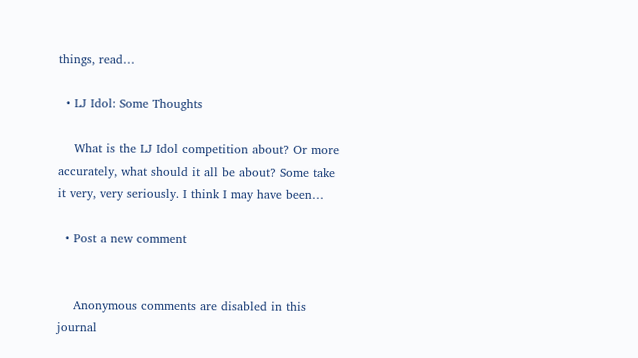things, read…

  • LJ Idol: Some Thoughts

    What is the LJ Idol competition about? Or more accurately, what should it all be about? Some take it very, very seriously. I think I may have been…

  • Post a new comment


    Anonymous comments are disabled in this journal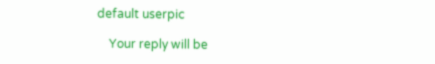default userpic

    Your reply will be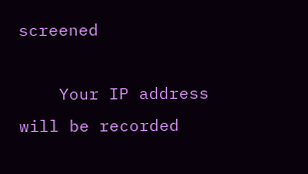screened

    Your IP address will be recorded